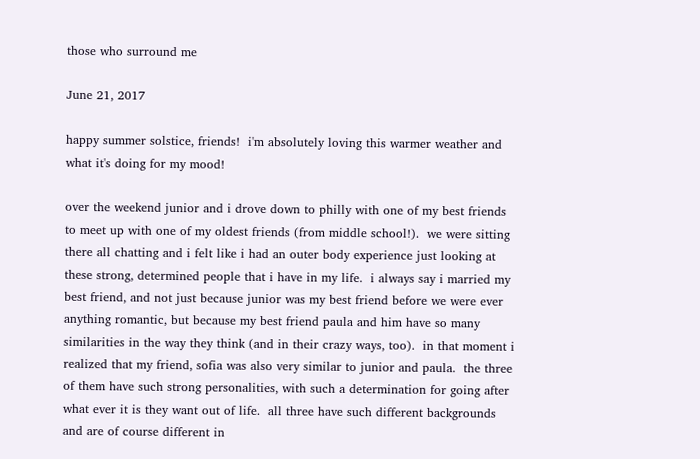those who surround me

June 21, 2017

happy summer solstice, friends!  i'm absolutely loving this warmer weather and what it's doing for my mood!

over the weekend junior and i drove down to philly with one of my best friends to meet up with one of my oldest friends (from middle school!).  we were sitting there all chatting and i felt like i had an outer body experience just looking at these strong, determined people that i have in my life.  i always say i married my best friend, and not just because junior was my best friend before we were ever anything romantic, but because my best friend paula and him have so many similarities in the way they think (and in their crazy ways, too).  in that moment i realized that my friend, sofia was also very similar to junior and paula.  the three of them have such strong personalities, with such a determination for going after what ever it is they want out of life.  all three have such different backgrounds and are of course different in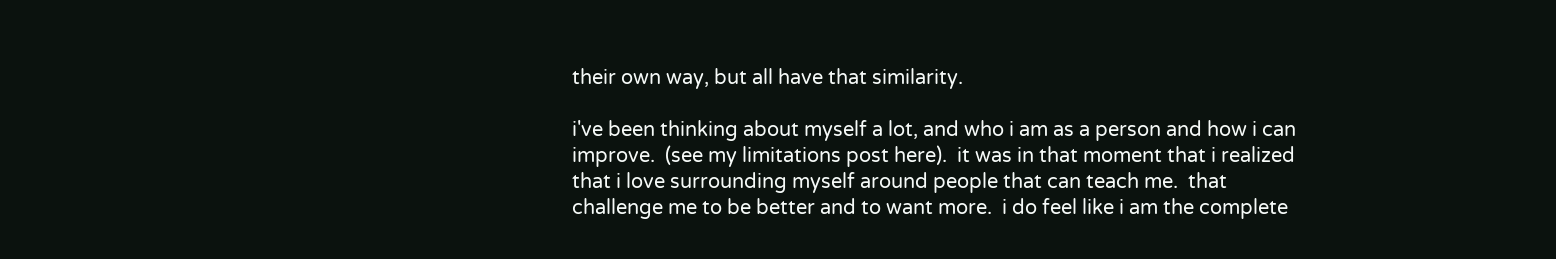their own way, but all have that similarity.

i've been thinking about myself a lot, and who i am as a person and how i can improve.  (see my limitations post here).  it was in that moment that i realized that i love surrounding myself around people that can teach me.  that challenge me to be better and to want more.  i do feel like i am the complete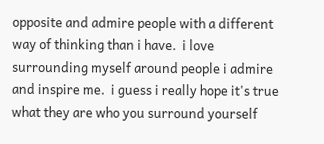opposite and admire people with a different way of thinking than i have.  i love surrounding myself around people i admire and inspire me.  i guess i really hope it's true what they are who you surround yourself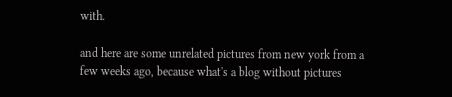with.

and here are some unrelated pictures from new york from a few weeks ago, because what's a blog without pictures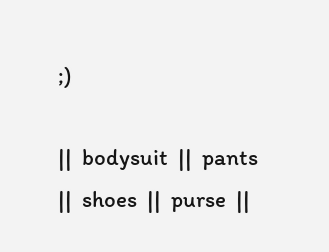;)

||  bodysuit  ||  pants  ||  shoes  ||  purse  ||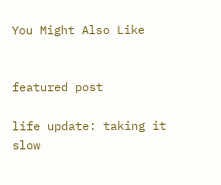You Might Also Like


featured post

life update: taking it slow